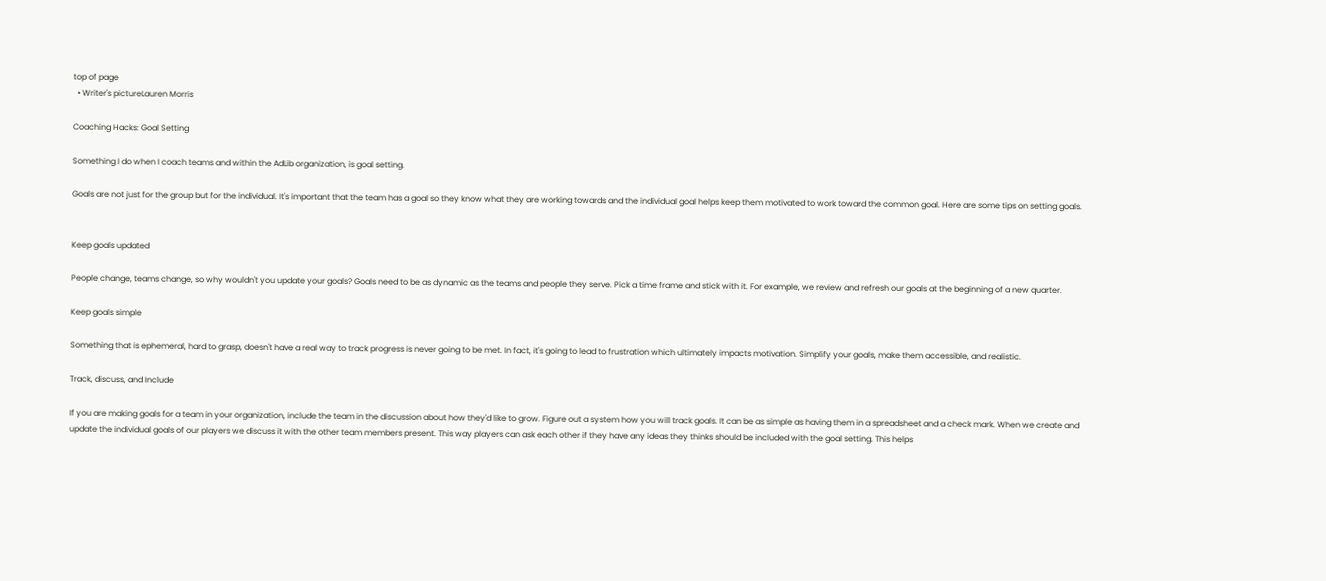top of page
  • Writer's pictureLauren Morris

Coaching Hacks: Goal Setting

Something I do when I coach teams and within the AdLib organization, is goal setting.

Goals are not just for the group but for the individual. It's important that the team has a goal so they know what they are working towards and the individual goal helps keep them motivated to work toward the common goal. Here are some tips on setting goals.


Keep goals updated

People change, teams change, so why wouldn't you update your goals? Goals need to be as dynamic as the teams and people they serve. Pick a time frame and stick with it. For example, we review and refresh our goals at the beginning of a new quarter.

Keep goals simple

Something that is ephemeral, hard to grasp, doesn't have a real way to track progress is never going to be met. In fact, it's going to lead to frustration which ultimately impacts motivation. Simplify your goals, make them accessible, and realistic.

Track, discuss, and Include

If you are making goals for a team in your organization, include the team in the discussion about how they'd like to grow. Figure out a system how you will track goals. It can be as simple as having them in a spreadsheet and a check mark. When we create and update the individual goals of our players we discuss it with the other team members present. This way players can ask each other if they have any ideas they thinks should be included with the goal setting. This helps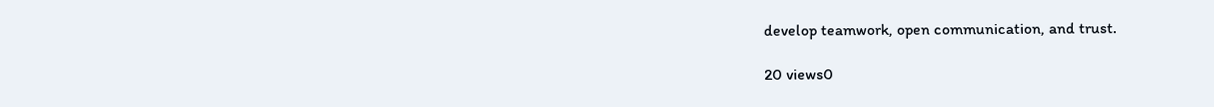develop teamwork, open communication, and trust.

20 views0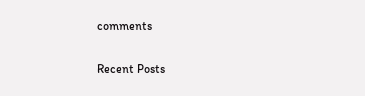comments

Recent Posts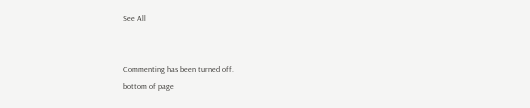See All


Commenting has been turned off.
bottom of page